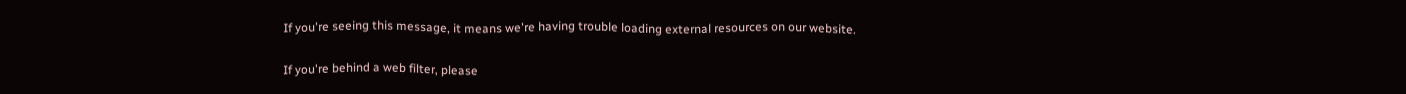If you're seeing this message, it means we're having trouble loading external resources on our website.

If you're behind a web filter, please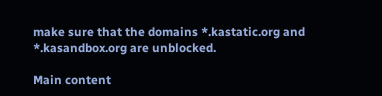make sure that the domains *.kastatic.org and *.kasandbox.org are unblocked.

Main content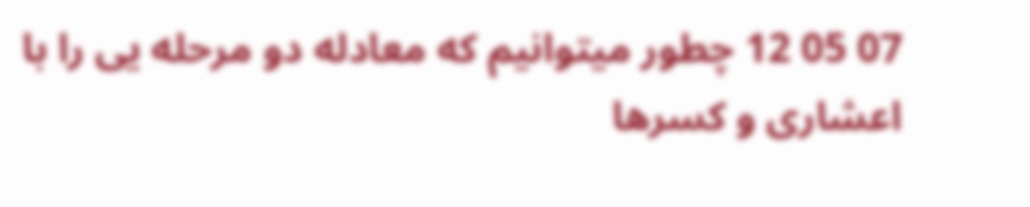07 05 12 چطور میتوانیم که معادله دو مرحله یی را با اعشاری و کسرها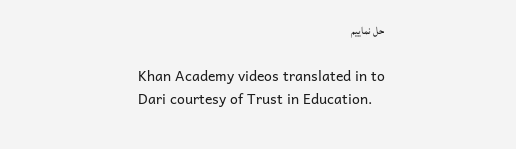حل نماییم

Khan Academy videos translated in to Dari courtesy of Trust in Education.